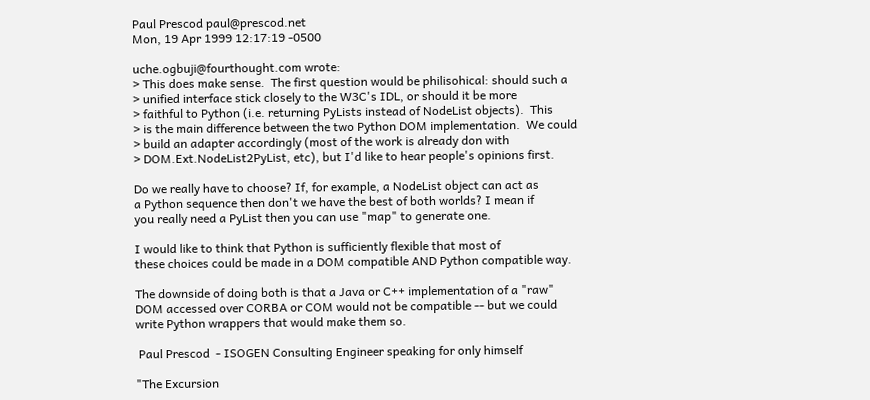Paul Prescod paul@prescod.net
Mon, 19 Apr 1999 12:17:19 -0500

uche.ogbuji@fourthought.com wrote:
> This does make sense.  The first question would be philisohical: should such a
> unified interface stick closely to the W3C's IDL, or should it be more
> faithful to Python (i.e. returning PyLists instead of NodeList objects).  This
> is the main difference between the two Python DOM implementation.  We could
> build an adapter accordingly (most of the work is already don with
> DOM.Ext.NodeList2PyList, etc), but I'd like to hear people's opinions first.

Do we really have to choose? If, for example, a NodeList object can act as
a Python sequence then don't we have the best of both worlds? I mean if
you really need a PyList then you can use "map" to generate one.

I would like to think that Python is sufficiently flexible that most of
these choices could be made in a DOM compatible AND Python compatible way.

The downside of doing both is that a Java or C++ implementation of a "raw"
DOM accessed over CORBA or COM would not be compatible -- but we could
write Python wrappers that would make them so.

 Paul Prescod  - ISOGEN Consulting Engineer speaking for only himself

"The Excursion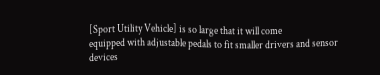[Sport Utility Vehicle] is so large that it will come
equipped with adjustable pedals to fit smaller drivers and sensor
devices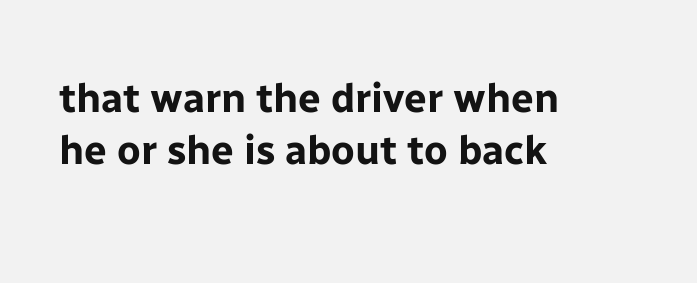that warn the driver when he or she is about to back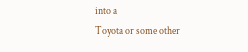into a
Toyota or some other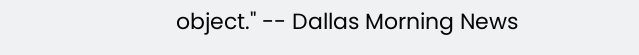object." -- Dallas Morning News